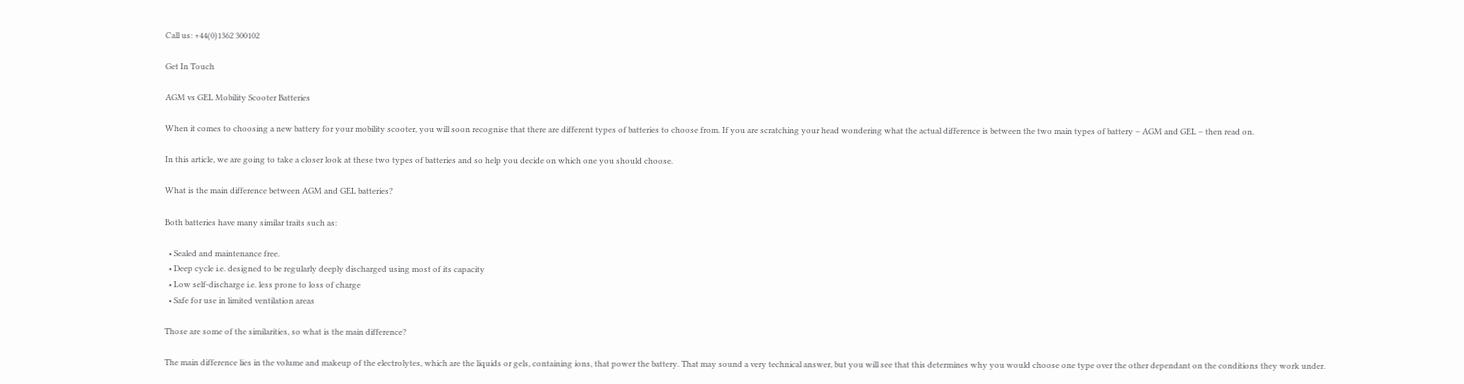Call us: +44(0)1362 300102

Get In Touch

AGM vs GEL Mobility Scooter Batteries

When it comes to choosing a new battery for your mobility scooter, you will soon recognise that there are different types of batteries to choose from. If you are scratching your head wondering what the actual difference is between the two main types of battery – AGM and GEL – then read on.

In this article, we are going to take a closer look at these two types of batteries and so help you decide on which one you should choose.

What is the main difference between AGM and GEL batteries?

Both batteries have many similar traits such as:

  • Sealed and maintenance free.
  • Deep cycle i.e. designed to be regularly deeply discharged using most of its capacity
  • Low self-discharge i.e. less prone to loss of charge
  • Safe for use in limited ventilation areas

Those are some of the similarities, so what is the main difference?

The main difference lies in the volume and makeup of the electrolytes, which are the liquids or gels, containing ions, that power the battery. That may sound a very technical answer, but you will see that this determines why you would choose one type over the other dependant on the conditions they work under.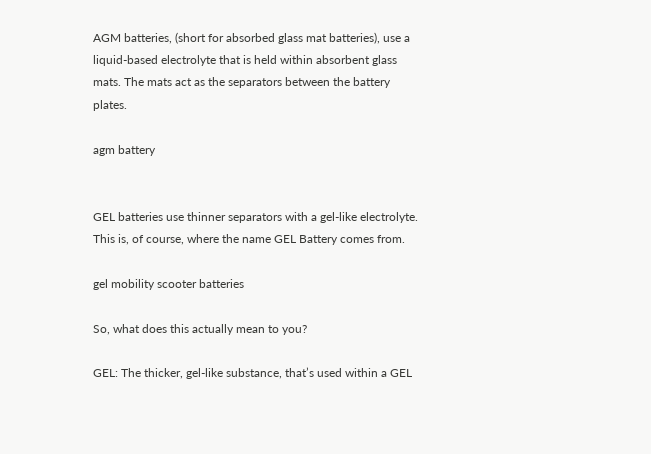AGM batteries, (short for absorbed glass mat batteries), use a liquid-based electrolyte that is held within absorbent glass mats. The mats act as the separators between the battery plates.

agm battery


GEL batteries use thinner separators with a gel-like electrolyte. This is, of course, where the name GEL Battery comes from.

gel mobility scooter batteries

So, what does this actually mean to you?

GEL: The thicker, gel-like substance, that’s used within a GEL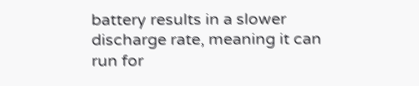battery results in a slower discharge rate, meaning it can run for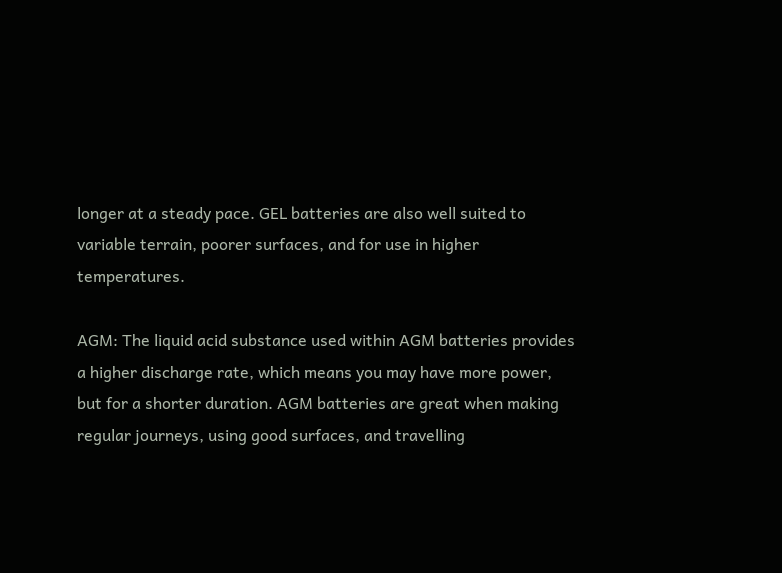longer at a steady pace. GEL batteries are also well suited to variable terrain, poorer surfaces, and for use in higher temperatures.

AGM: The liquid acid substance used within AGM batteries provides a higher discharge rate, which means you may have more power, but for a shorter duration. AGM batteries are great when making regular journeys, using good surfaces, and travelling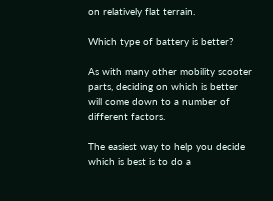on relatively flat terrain.

Which type of battery is better?

As with many other mobility scooter parts, deciding on which is better will come down to a number of different factors.

The easiest way to help you decide which is best is to do a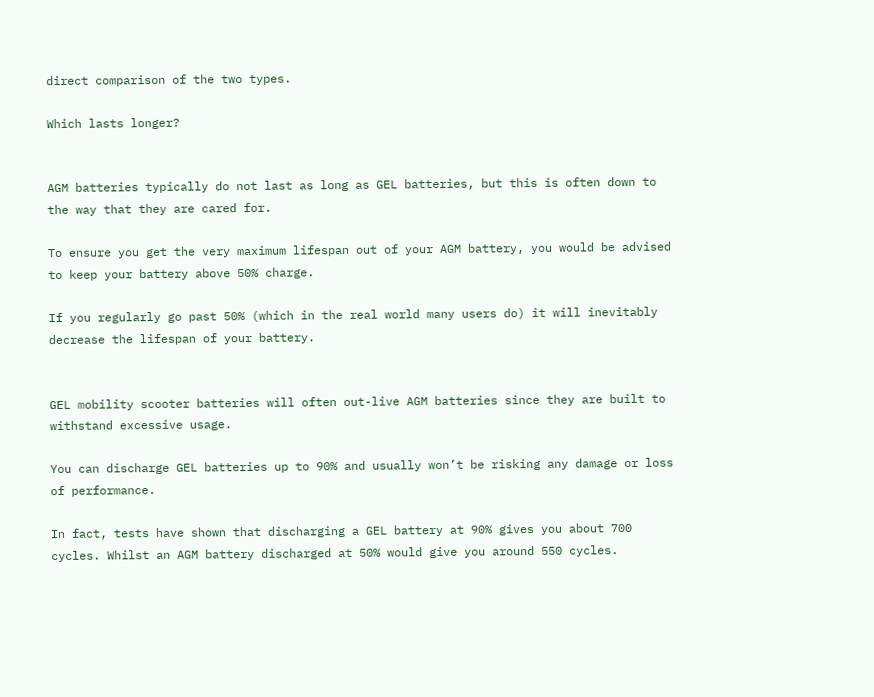direct comparison of the two types.

Which lasts longer?


AGM batteries typically do not last as long as GEL batteries, but this is often down to the way that they are cared for.

To ensure you get the very maximum lifespan out of your AGM battery, you would be advised to keep your battery above 50% charge.

If you regularly go past 50% (which in the real world many users do) it will inevitably decrease the lifespan of your battery.


GEL mobility scooter batteries will often out-live AGM batteries since they are built to withstand excessive usage.

You can discharge GEL batteries up to 90% and usually won’t be risking any damage or loss of performance.

In fact, tests have shown that discharging a GEL battery at 90% gives you about 700 cycles. Whilst an AGM battery discharged at 50% would give you around 550 cycles.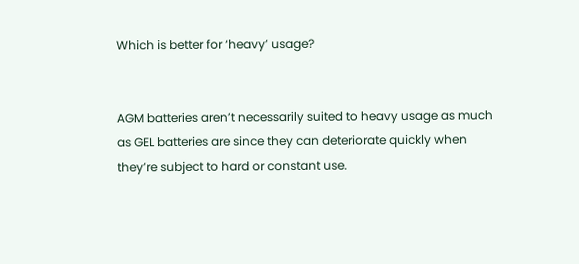Which is better for ‘heavy’ usage?


AGM batteries aren’t necessarily suited to heavy usage as much as GEL batteries are since they can deteriorate quickly when they’re subject to hard or constant use.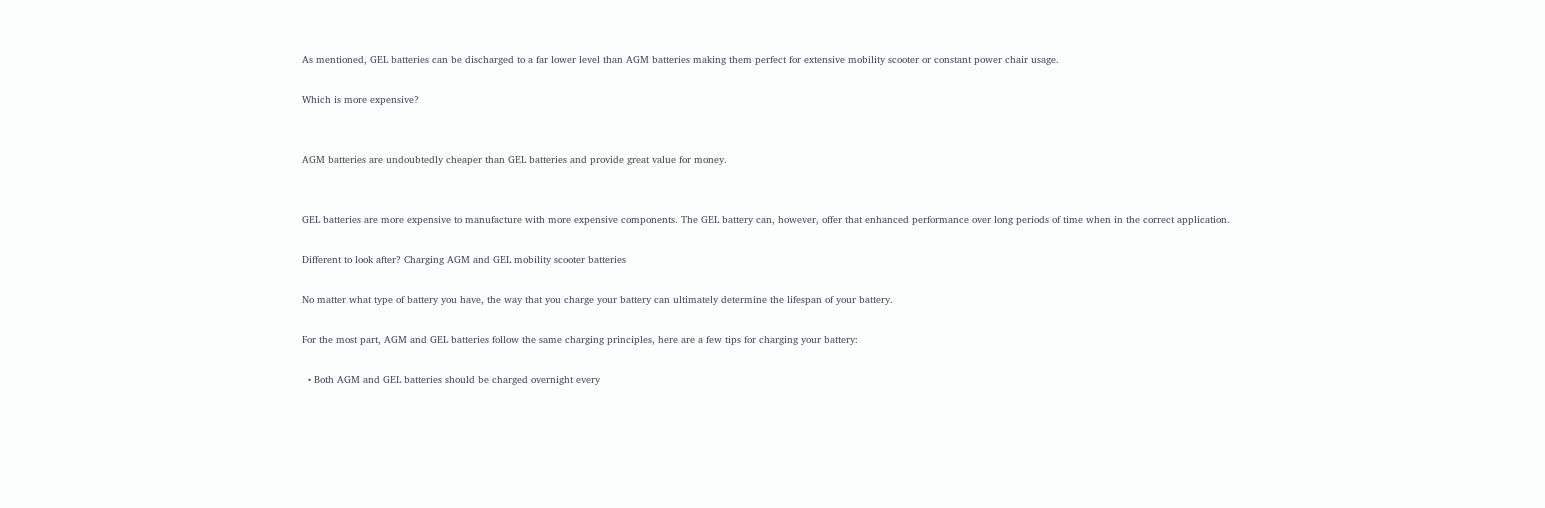As mentioned, GEL batteries can be discharged to a far lower level than AGM batteries making them perfect for extensive mobility scooter or constant power chair usage.

Which is more expensive?


AGM batteries are undoubtedly cheaper than GEL batteries and provide great value for money.


GEL batteries are more expensive to manufacture with more expensive components. The GEL battery can, however, offer that enhanced performance over long periods of time when in the correct application.

Different to look after? Charging AGM and GEL mobility scooter batteries

No matter what type of battery you have, the way that you charge your battery can ultimately determine the lifespan of your battery.

For the most part, AGM and GEL batteries follow the same charging principles, here are a few tips for charging your battery:

  • Both AGM and GEL batteries should be charged overnight every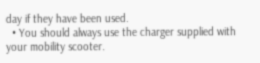day if they have been used.
  • You should always use the charger supplied with your mobility scooter.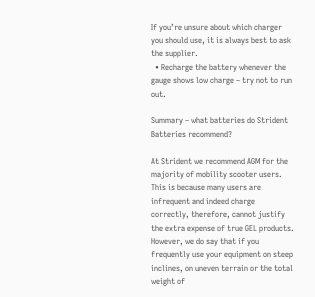If you’re unsure about which charger you should use, it is always best to ask the supplier.
  • Recharge the battery whenever the gauge shows low charge – try not to run out.

Summary – what batteries do Strident Batteries recommend?

At Strident we recommend AGM for the majority of mobility scooter users. This is because many users are infrequent and indeed charge correctly, therefore, cannot justify the extra expense of true GEL products. However, we do say that if you frequently use your equipment on steep inclines, on uneven terrain or the total weight of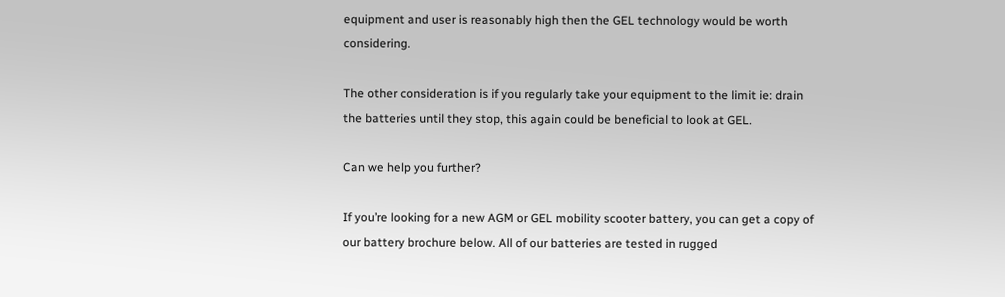equipment and user is reasonably high then the GEL technology would be worth considering.

The other consideration is if you regularly take your equipment to the limit ie: drain the batteries until they stop, this again could be beneficial to look at GEL.

Can we help you further?

If you’re looking for a new AGM or GEL mobility scooter battery, you can get a copy of our battery brochure below. All of our batteries are tested in rugged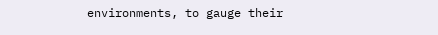environments, to gauge their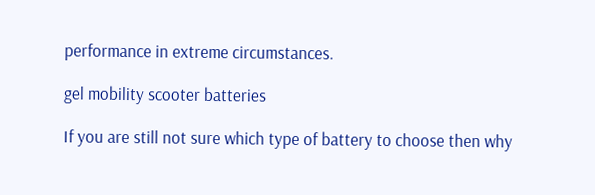performance in extreme circumstances.

gel mobility scooter batteries

If you are still not sure which type of battery to choose then why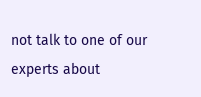not talk to one of our experts about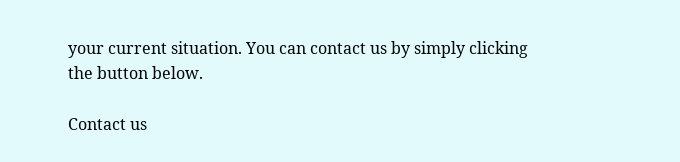your current situation. You can contact us by simply clicking the button below.

Contact us